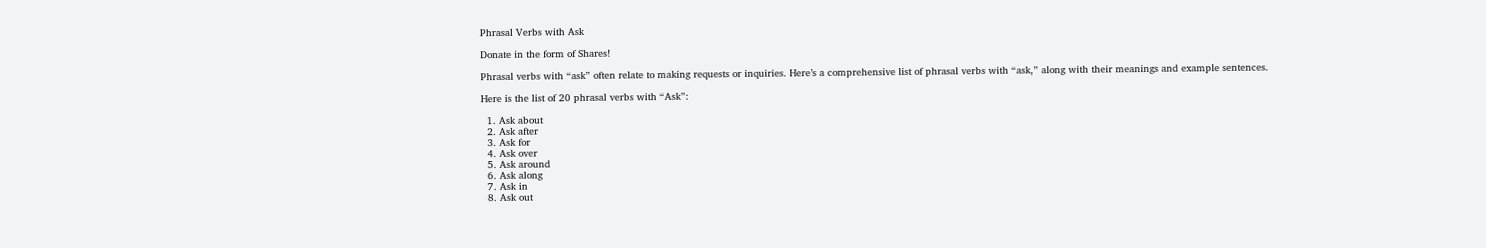Phrasal Verbs with Ask

Donate in the form of Shares!

Phrasal verbs with “ask” often relate to making requests or inquiries. Here’s a comprehensive list of phrasal verbs with “ask,” along with their meanings and example sentences.

Here is the list of 20 phrasal verbs with “Ask”:

  1. Ask about
  2. Ask after
  3. Ask for
  4. Ask over
  5. Ask around
  6. Ask along
  7. Ask in
  8. Ask out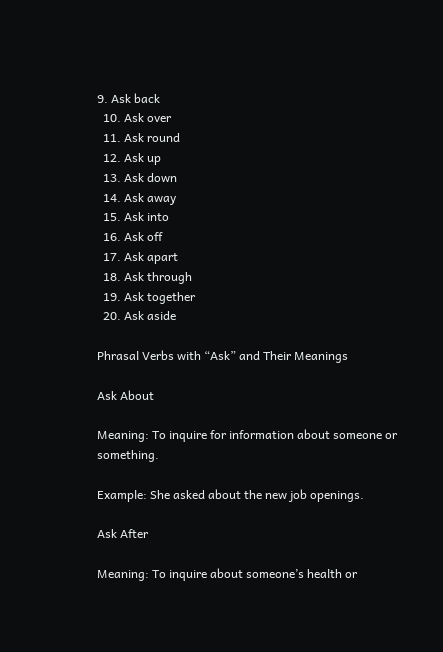9. Ask back
  10. Ask over
  11. Ask round
  12. Ask up
  13. Ask down
  14. Ask away
  15. Ask into
  16. Ask off
  17. Ask apart
  18. Ask through
  19. Ask together
  20. Ask aside

Phrasal Verbs with “Ask” and Their Meanings

Ask About

Meaning: To inquire for information about someone or something.

Example: She asked about the new job openings.

Ask After

Meaning: To inquire about someone’s health or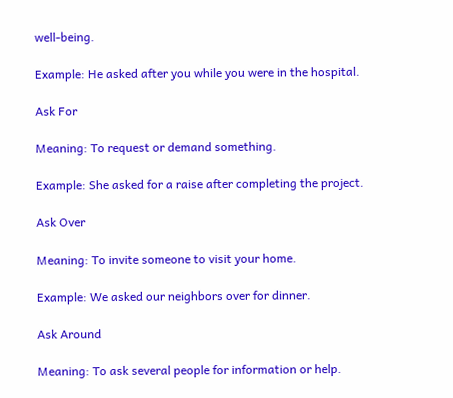well-being.

Example: He asked after you while you were in the hospital.

Ask For

Meaning: To request or demand something.

Example: She asked for a raise after completing the project.

Ask Over

Meaning: To invite someone to visit your home.

Example: We asked our neighbors over for dinner.

Ask Around

Meaning: To ask several people for information or help.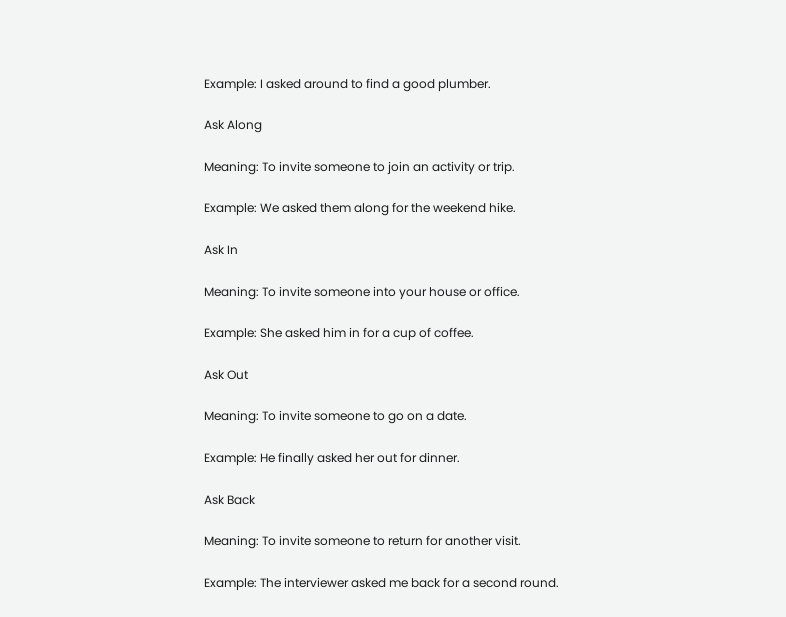Example: I asked around to find a good plumber.

Ask Along

Meaning: To invite someone to join an activity or trip.

Example: We asked them along for the weekend hike.

Ask In

Meaning: To invite someone into your house or office.

Example: She asked him in for a cup of coffee.

Ask Out

Meaning: To invite someone to go on a date.

Example: He finally asked her out for dinner.

Ask Back

Meaning: To invite someone to return for another visit.

Example: The interviewer asked me back for a second round.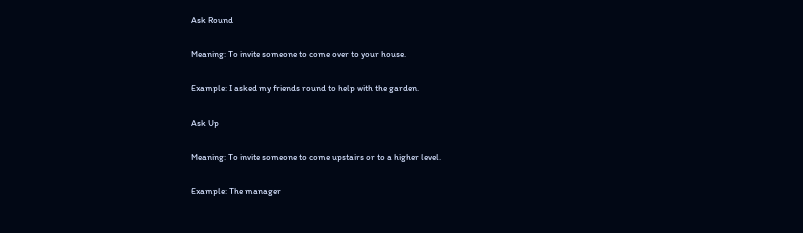Ask Round

Meaning: To invite someone to come over to your house.

Example: I asked my friends round to help with the garden.

Ask Up

Meaning: To invite someone to come upstairs or to a higher level.

Example: The manager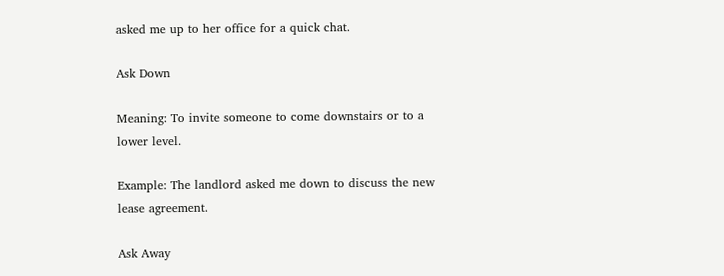asked me up to her office for a quick chat.

Ask Down

Meaning: To invite someone to come downstairs or to a lower level.

Example: The landlord asked me down to discuss the new lease agreement.

Ask Away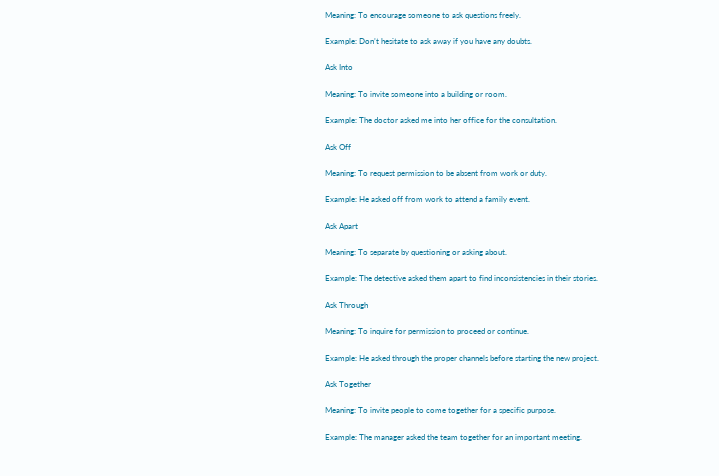Meaning: To encourage someone to ask questions freely.

Example: Don’t hesitate to ask away if you have any doubts.

Ask Into

Meaning: To invite someone into a building or room.

Example: The doctor asked me into her office for the consultation.

Ask Off

Meaning: To request permission to be absent from work or duty.

Example: He asked off from work to attend a family event.

Ask Apart

Meaning: To separate by questioning or asking about.

Example: The detective asked them apart to find inconsistencies in their stories.

Ask Through

Meaning: To inquire for permission to proceed or continue.

Example: He asked through the proper channels before starting the new project.

Ask Together

Meaning: To invite people to come together for a specific purpose.

Example: The manager asked the team together for an important meeting.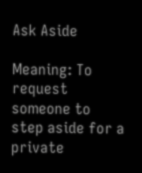Ask Aside

Meaning: To request someone to step aside for a private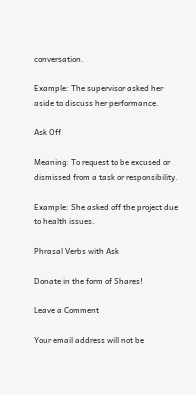conversation.

Example: The supervisor asked her aside to discuss her performance.

Ask Off

Meaning: To request to be excused or dismissed from a task or responsibility.

Example: She asked off the project due to health issues.

Phrasal Verbs with Ask

Donate in the form of Shares!

Leave a Comment

Your email address will not be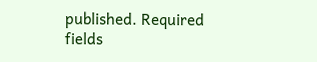published. Required fields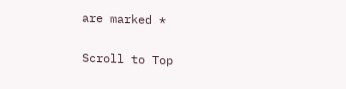are marked *

Scroll to Top